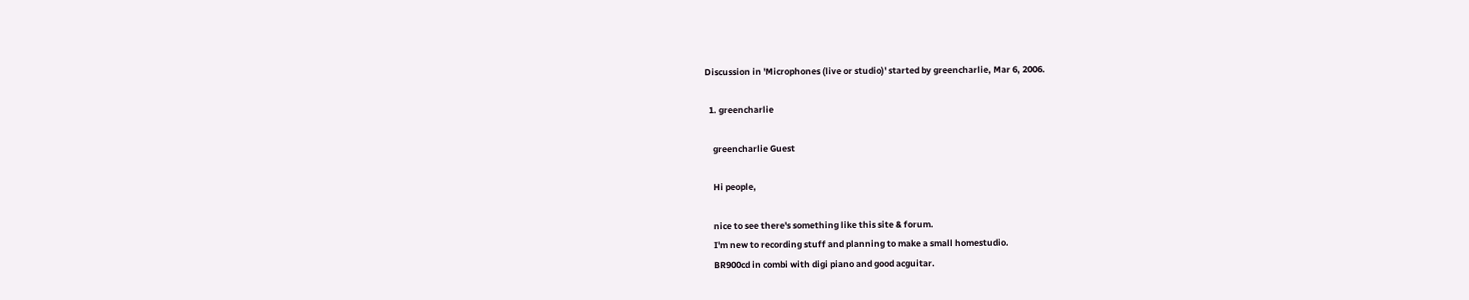Discussion in 'Microphones (live or studio)' started by greencharlie, Mar 6, 2006.

  1. greencharlie

    greencharlie Guest

    Hi people,

    nice to see there's something like this site & forum.
    I'm new to recording stuff and planning to make a small homestudio.
    BR900cd in combi with digi piano and good acguitar.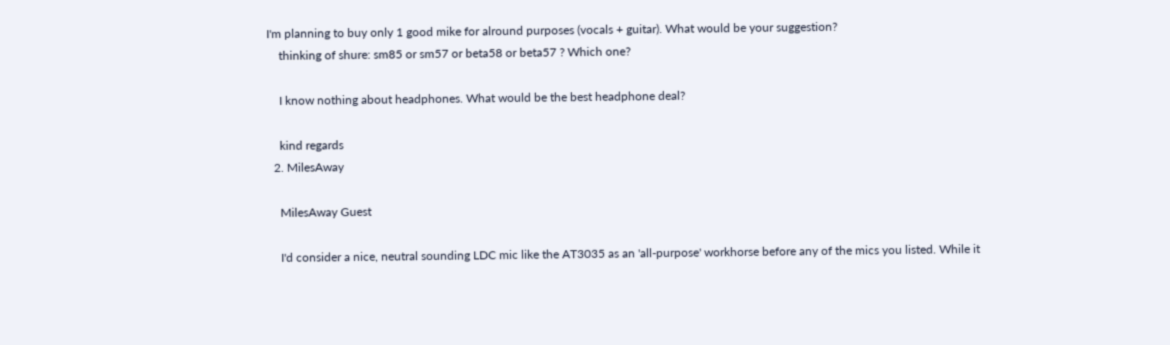I'm planning to buy only 1 good mike for alround purposes (vocals + guitar). What would be your suggestion?
    thinking of shure: sm85 or sm57 or beta58 or beta57 ? Which one?

    I know nothing about headphones. What would be the best headphone deal?

    kind regards
  2. MilesAway

    MilesAway Guest

    I'd consider a nice, neutral sounding LDC mic like the AT3035 as an 'all-purpose' workhorse before any of the mics you listed. While it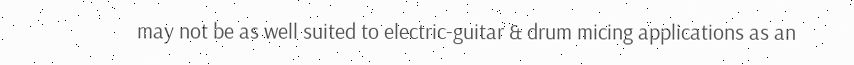may not be as well suited to electric-guitar & drum micing applications as an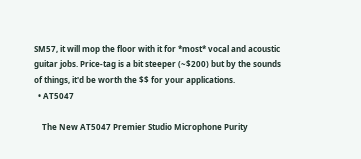SM57, it will mop the floor with it for *most* vocal and acoustic guitar jobs. Price-tag is a bit steeper (~$200) but by the sounds of things, it'd be worth the $$ for your applications.
  • AT5047

    The New AT5047 Premier Studio Microphone Purity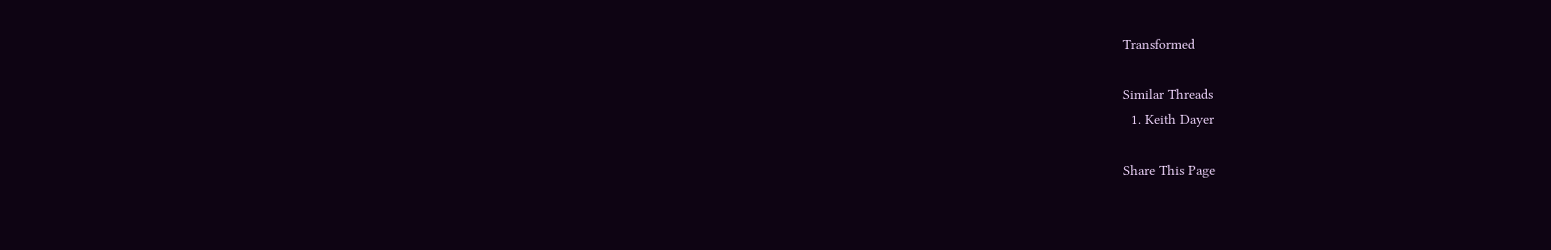Transformed

Similar Threads
  1. Keith Dayer

Share This Page